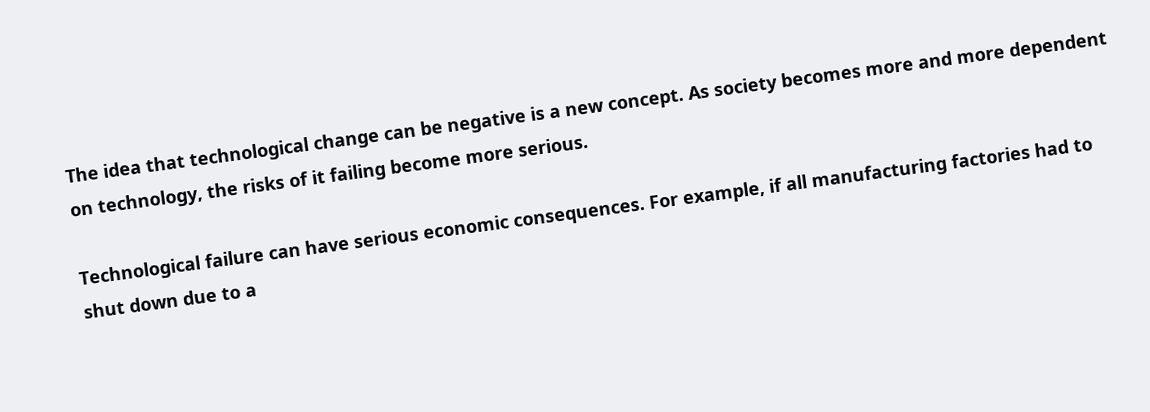The idea that technological change can be negative is a new concept. As society becomes more and more dependent on technology, the risks of it failing become more serious.

Technological failure can have serious economic consequences. For example, if all manufacturing factories had to shut down due to a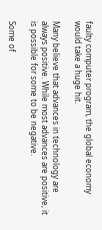faulty computer program, the global economy would take a huge hit.

Many believe that advances in technology are always positive. While most advances are positive, it is possible for some to be negative.

Some of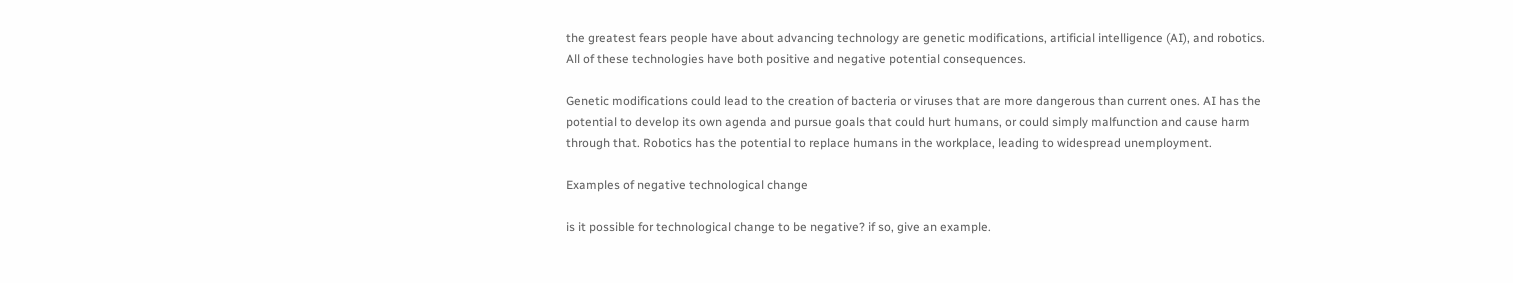the greatest fears people have about advancing technology are genetic modifications, artificial intelligence (AI), and robotics. All of these technologies have both positive and negative potential consequences.

Genetic modifications could lead to the creation of bacteria or viruses that are more dangerous than current ones. AI has the potential to develop its own agenda and pursue goals that could hurt humans, or could simply malfunction and cause harm through that. Robotics has the potential to replace humans in the workplace, leading to widespread unemployment.

Examples of negative technological change

is it possible for technological change to be negative? if so, give an example.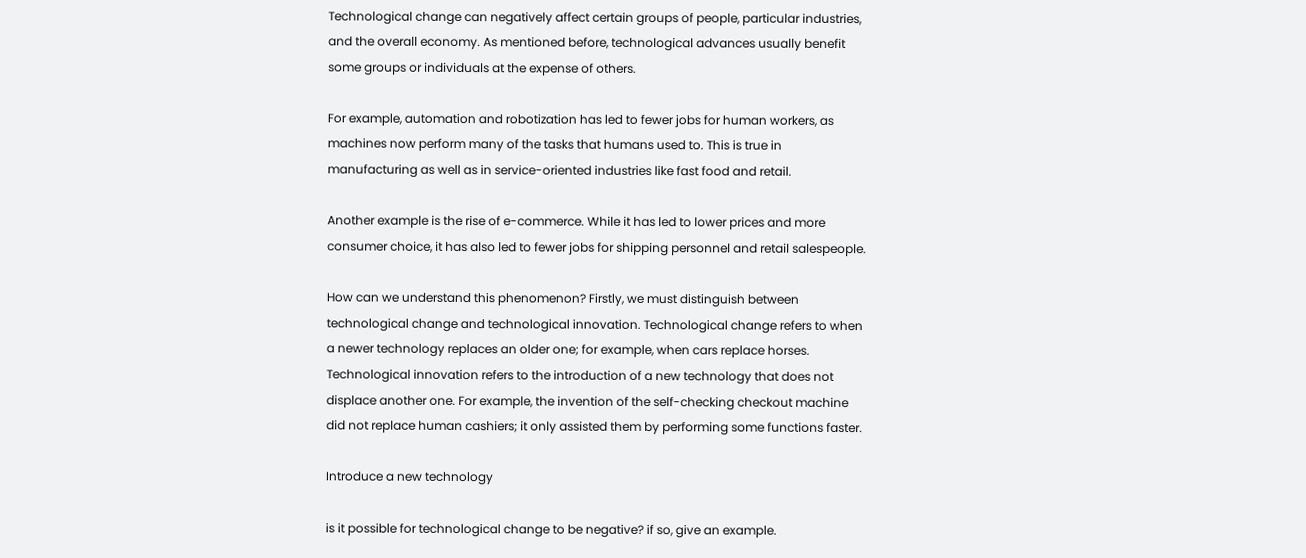Technological change can negatively affect certain groups of people, particular industries, and the overall economy. As mentioned before, technological advances usually benefit some groups or individuals at the expense of others.

For example, automation and robotization has led to fewer jobs for human workers, as machines now perform many of the tasks that humans used to. This is true in manufacturing as well as in service-oriented industries like fast food and retail.

Another example is the rise of e-commerce. While it has led to lower prices and more consumer choice, it has also led to fewer jobs for shipping personnel and retail salespeople.

How can we understand this phenomenon? Firstly, we must distinguish between technological change and technological innovation. Technological change refers to when a newer technology replaces an older one; for example, when cars replace horses. Technological innovation refers to the introduction of a new technology that does not displace another one. For example, the invention of the self-checking checkout machine did not replace human cashiers; it only assisted them by performing some functions faster.

Introduce a new technology

is it possible for technological change to be negative? if so, give an example.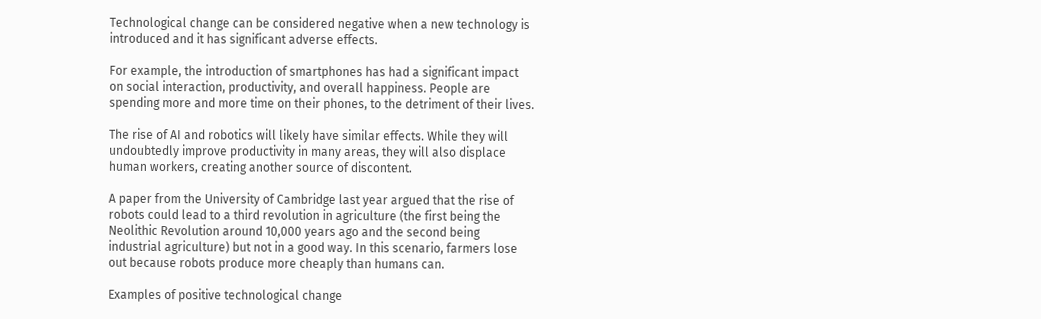Technological change can be considered negative when a new technology is introduced and it has significant adverse effects.

For example, the introduction of smartphones has had a significant impact on social interaction, productivity, and overall happiness. People are spending more and more time on their phones, to the detriment of their lives.

The rise of AI and robotics will likely have similar effects. While they will undoubtedly improve productivity in many areas, they will also displace human workers, creating another source of discontent.

A paper from the University of Cambridge last year argued that the rise of robots could lead to a third revolution in agriculture (the first being the Neolithic Revolution around 10,000 years ago and the second being industrial agriculture) but not in a good way. In this scenario, farmers lose out because robots produce more cheaply than humans can.

Examples of positive technological change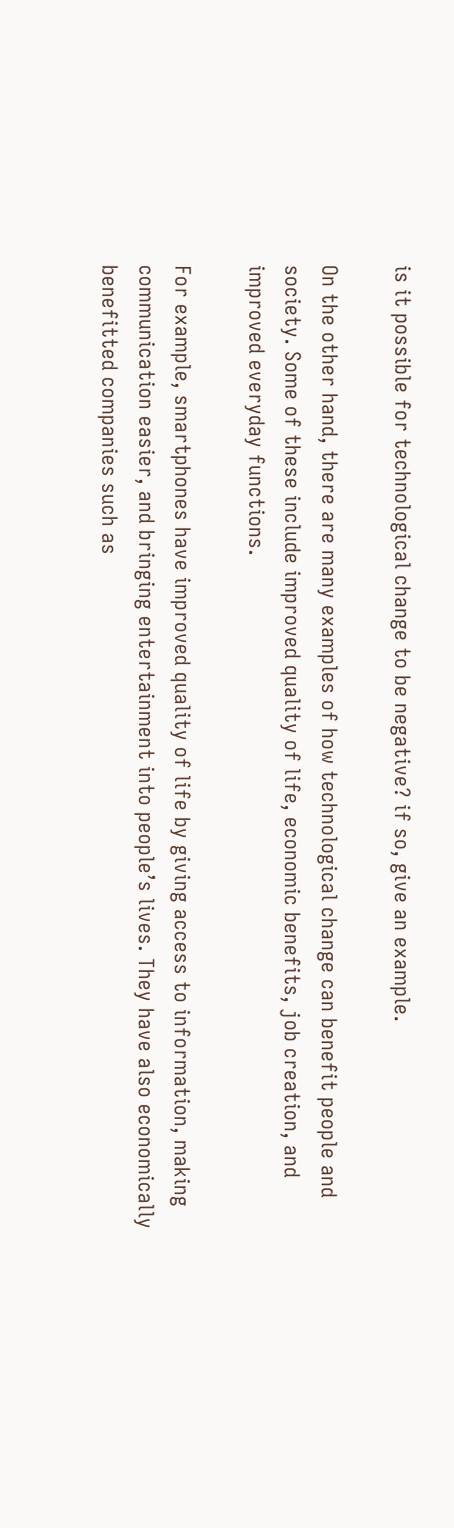is it possible for technological change to be negative? if so, give an example.

On the other hand, there are many examples of how technological change can benefit people and society. Some of these include improved quality of life, economic benefits, job creation, and improved everyday functions.

For example, smartphones have improved quality of life by giving access to information, making communication easier, and bringing entertainment into people’s lives. They have also economically benefitted companies such as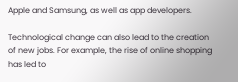Apple and Samsung, as well as app developers.

Technological change can also lead to the creation of new jobs. For example, the rise of online shopping has led to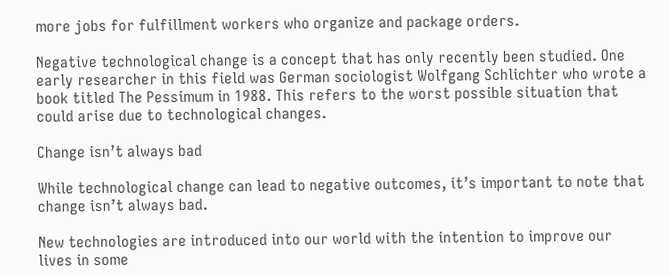more jobs for fulfillment workers who organize and package orders.

Negative technological change is a concept that has only recently been studied. One early researcher in this field was German sociologist Wolfgang Schlichter who wrote a book titled The Pessimum in 1988. This refers to the worst possible situation that could arise due to technological changes.

Change isn’t always bad

While technological change can lead to negative outcomes, it’s important to note that change isn’t always bad.

New technologies are introduced into our world with the intention to improve our lives in some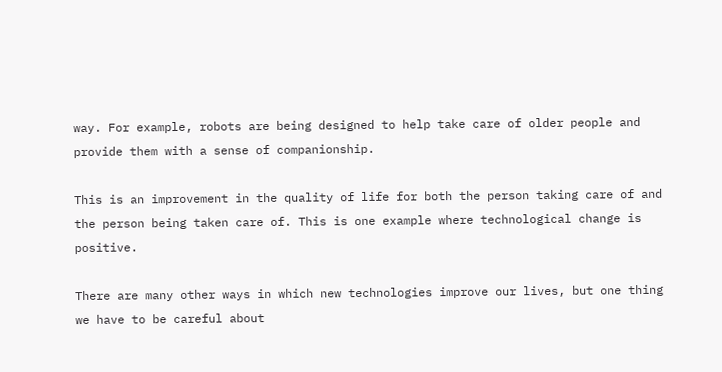way. For example, robots are being designed to help take care of older people and provide them with a sense of companionship.

This is an improvement in the quality of life for both the person taking care of and the person being taken care of. This is one example where technological change is positive.

There are many other ways in which new technologies improve our lives, but one thing we have to be careful about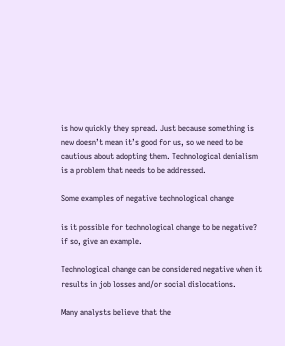is how quickly they spread. Just because something is new doesn’t mean it’s good for us, so we need to be cautious about adopting them. Technological denialism is a problem that needs to be addressed.

Some examples of negative technological change

is it possible for technological change to be negative? if so, give an example.

Technological change can be considered negative when it results in job losses and/or social dislocations.

Many analysts believe that the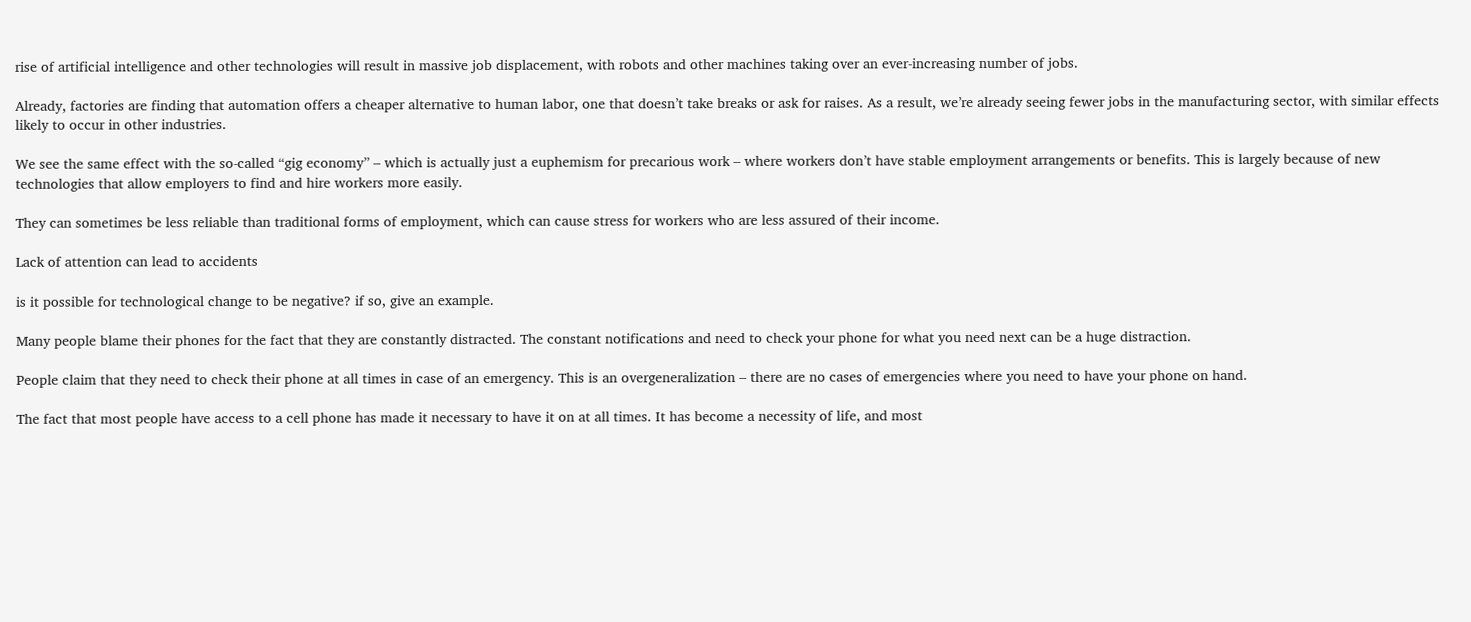rise of artificial intelligence and other technologies will result in massive job displacement, with robots and other machines taking over an ever-increasing number of jobs.

Already, factories are finding that automation offers a cheaper alternative to human labor, one that doesn’t take breaks or ask for raises. As a result, we’re already seeing fewer jobs in the manufacturing sector, with similar effects likely to occur in other industries.

We see the same effect with the so-called “gig economy” – which is actually just a euphemism for precarious work – where workers don’t have stable employment arrangements or benefits. This is largely because of new technologies that allow employers to find and hire workers more easily.

They can sometimes be less reliable than traditional forms of employment, which can cause stress for workers who are less assured of their income.

Lack of attention can lead to accidents

is it possible for technological change to be negative? if so, give an example.

Many people blame their phones for the fact that they are constantly distracted. The constant notifications and need to check your phone for what you need next can be a huge distraction.

People claim that they need to check their phone at all times in case of an emergency. This is an overgeneralization – there are no cases of emergencies where you need to have your phone on hand.

The fact that most people have access to a cell phone has made it necessary to have it on at all times. It has become a necessity of life, and most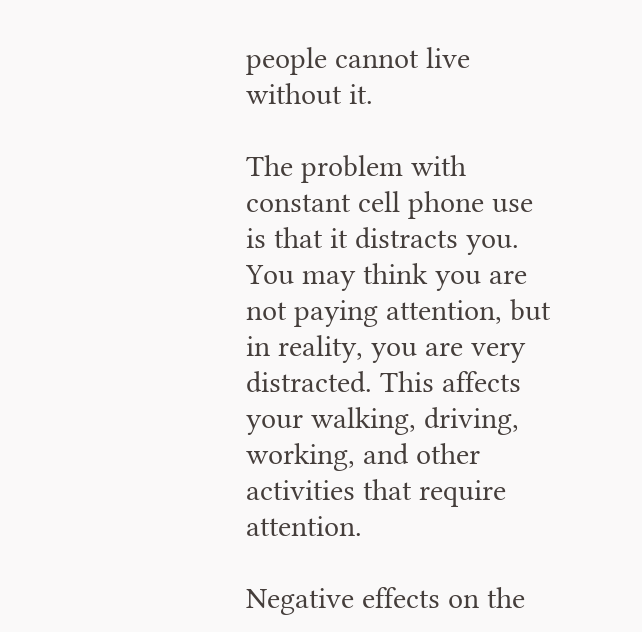people cannot live without it.

The problem with constant cell phone use is that it distracts you. You may think you are not paying attention, but in reality, you are very distracted. This affects your walking, driving, working, and other activities that require attention.

Negative effects on the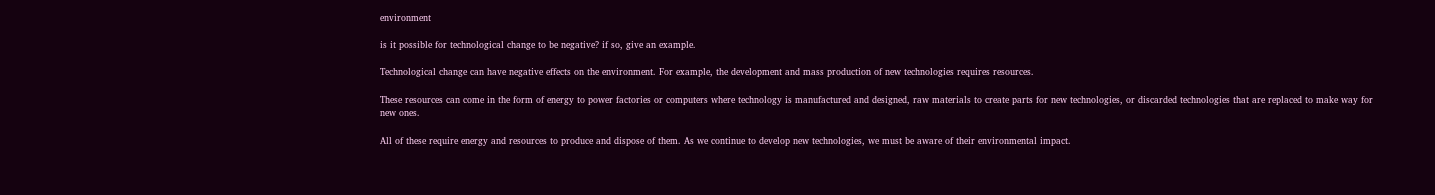environment

is it possible for technological change to be negative? if so, give an example.

Technological change can have negative effects on the environment. For example, the development and mass production of new technologies requires resources.

These resources can come in the form of energy to power factories or computers where technology is manufactured and designed, raw materials to create parts for new technologies, or discarded technologies that are replaced to make way for new ones.

All of these require energy and resources to produce and dispose of them. As we continue to develop new technologies, we must be aware of their environmental impact.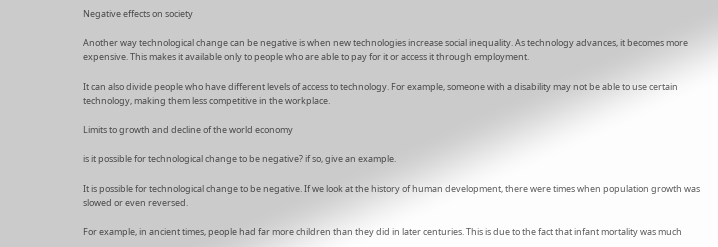Negative effects on society

Another way technological change can be negative is when new technologies increase social inequality. As technology advances, it becomes more expensive. This makes it available only to people who are able to pay for it or access it through employment.

It can also divide people who have different levels of access to technology. For example, someone with a disability may not be able to use certain technology, making them less competitive in the workplace.

Limits to growth and decline of the world economy

is it possible for technological change to be negative? if so, give an example.

It is possible for technological change to be negative. If we look at the history of human development, there were times when population growth was slowed or even reversed.

For example, in ancient times, people had far more children than they did in later centuries. This is due to the fact that infant mortality was much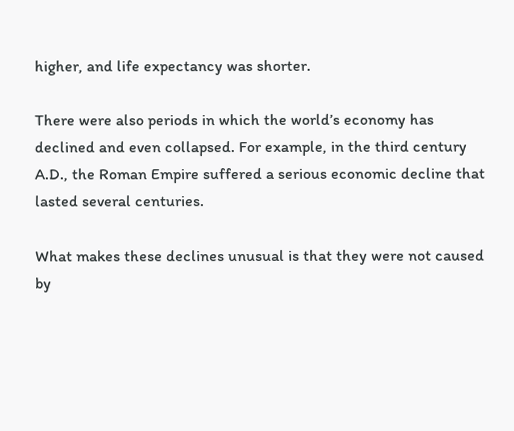higher, and life expectancy was shorter.

There were also periods in which the world’s economy has declined and even collapsed. For example, in the third century A.D., the Roman Empire suffered a serious economic decline that lasted several centuries.

What makes these declines unusual is that they were not caused by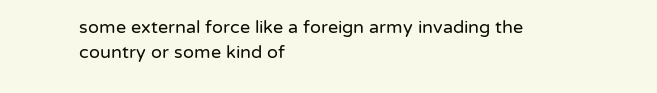some external force like a foreign army invading the country or some kind of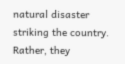natural disaster striking the country. Rather, they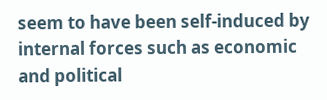seem to have been self-induced by internal forces such as economic and political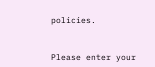policies.


Please enter your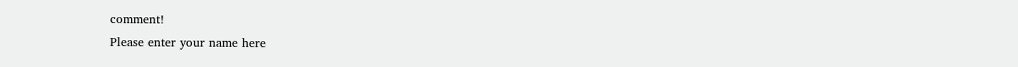comment!
Please enter your name here